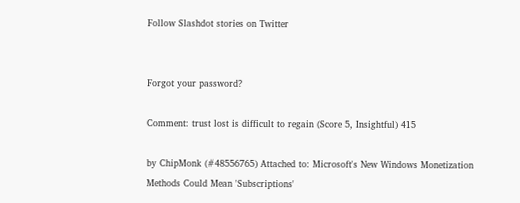Follow Slashdot stories on Twitter


Forgot your password?

Comment: trust lost is difficult to regain (Score 5, Insightful) 415

by ChipMonk (#48556765) Attached to: Microsoft's New Windows Monetization Methods Could Mean 'Subscriptions'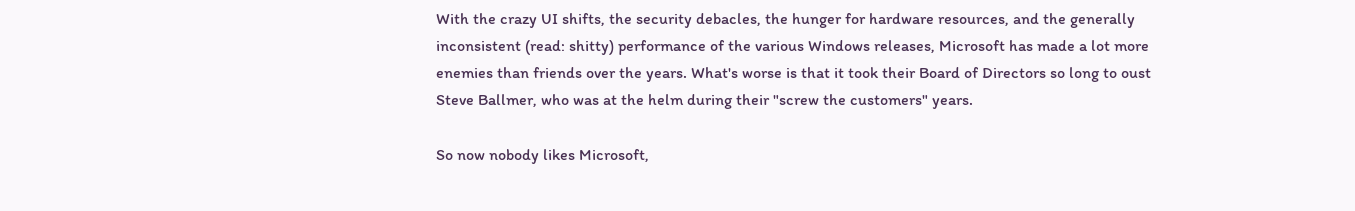With the crazy UI shifts, the security debacles, the hunger for hardware resources, and the generally inconsistent (read: shitty) performance of the various Windows releases, Microsoft has made a lot more enemies than friends over the years. What's worse is that it took their Board of Directors so long to oust Steve Ballmer, who was at the helm during their "screw the customers" years.

So now nobody likes Microsoft,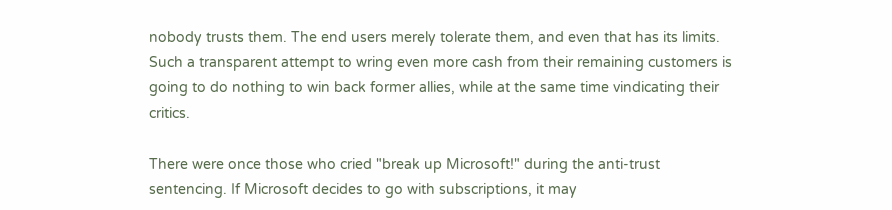nobody trusts them. The end users merely tolerate them, and even that has its limits. Such a transparent attempt to wring even more cash from their remaining customers is going to do nothing to win back former allies, while at the same time vindicating their critics.

There were once those who cried "break up Microsoft!" during the anti-trust sentencing. If Microsoft decides to go with subscriptions, it may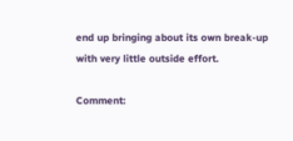end up bringing about its own break-up with very little outside effort.

Comment: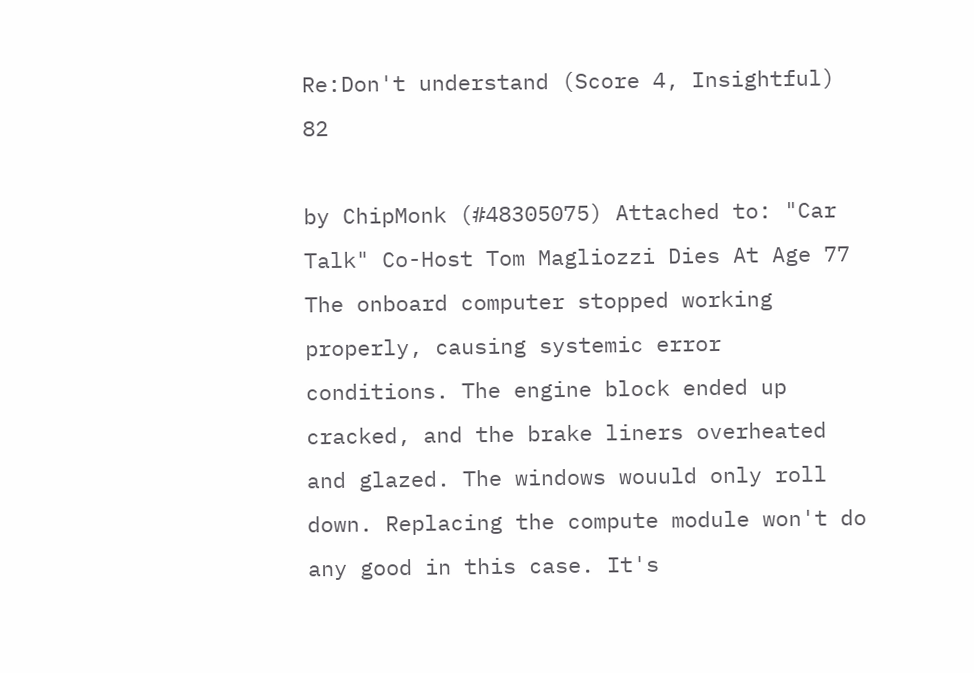Re:Don't understand (Score 4, Insightful) 82

by ChipMonk (#48305075) Attached to: "Car Talk" Co-Host Tom Magliozzi Dies At Age 77
The onboard computer stopped working properly, causing systemic error conditions. The engine block ended up cracked, and the brake liners overheated and glazed. The windows wouuld only roll down. Replacing the compute module won't do any good in this case. It's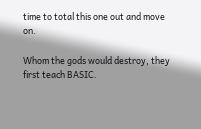time to total this one out and move on.

Whom the gods would destroy, they first teach BASIC.